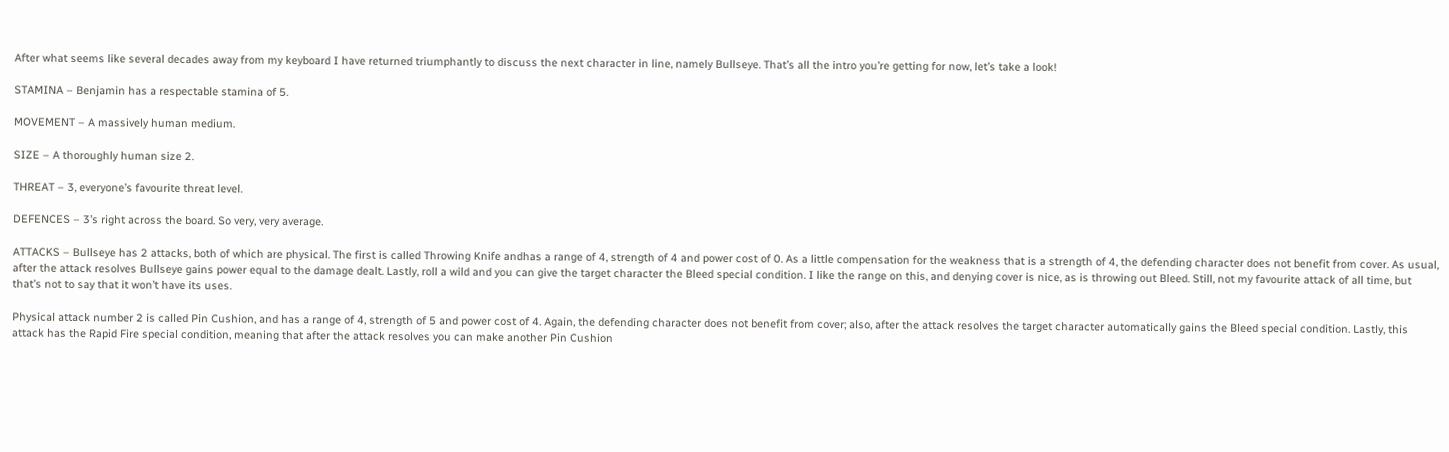After what seems like several decades away from my keyboard I have returned triumphantly to discuss the next character in line, namely Bullseye. That’s all the intro you’re getting for now, let’s take a look!

STAMINA – Benjamin has a respectable stamina of 5.

MOVEMENT – A massively human medium.

SIZE – A thoroughly human size 2.

THREAT – 3, everyone’s favourite threat level.

DEFENCES – 3’s right across the board. So very, very average.

ATTACKS – Bullseye has 2 attacks, both of which are physical. The first is called Throwing Knife andhas a range of 4, strength of 4 and power cost of 0. As a little compensation for the weakness that is a strength of 4, the defending character does not benefit from cover. As usual, after the attack resolves Bullseye gains power equal to the damage dealt. Lastly, roll a wild and you can give the target character the Bleed special condition. I like the range on this, and denying cover is nice, as is throwing out Bleed. Still, not my favourite attack of all time, but that’s not to say that it won’t have its uses.

Physical attack number 2 is called Pin Cushion, and has a range of 4, strength of 5 and power cost of 4. Again, the defending character does not benefit from cover; also, after the attack resolves the target character automatically gains the Bleed special condition. Lastly, this attack has the Rapid Fire special condition, meaning that after the attack resolves you can make another Pin Cushion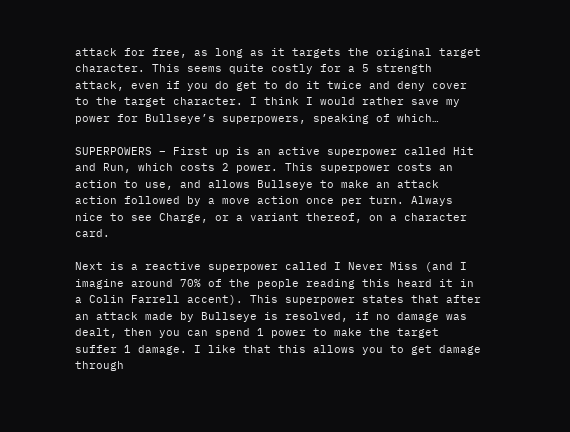attack for free, as long as it targets the original target character. This seems quite costly for a 5 strength attack, even if you do get to do it twice and deny cover to the target character. I think I would rather save my power for Bullseye’s superpowers, speaking of which…

SUPERPOWERS – First up is an active superpower called Hit and Run, which costs 2 power. This superpower costs an action to use, and allows Bullseye to make an attack action followed by a move action once per turn. Always nice to see Charge, or a variant thereof, on a character card.

Next is a reactive superpower called I Never Miss (and I imagine around 70% of the people reading this heard it in a Colin Farrell accent). This superpower states that after an attack made by Bullseye is resolved, if no damage was dealt, then you can spend 1 power to make the target suffer 1 damage. I like that this allows you to get damage through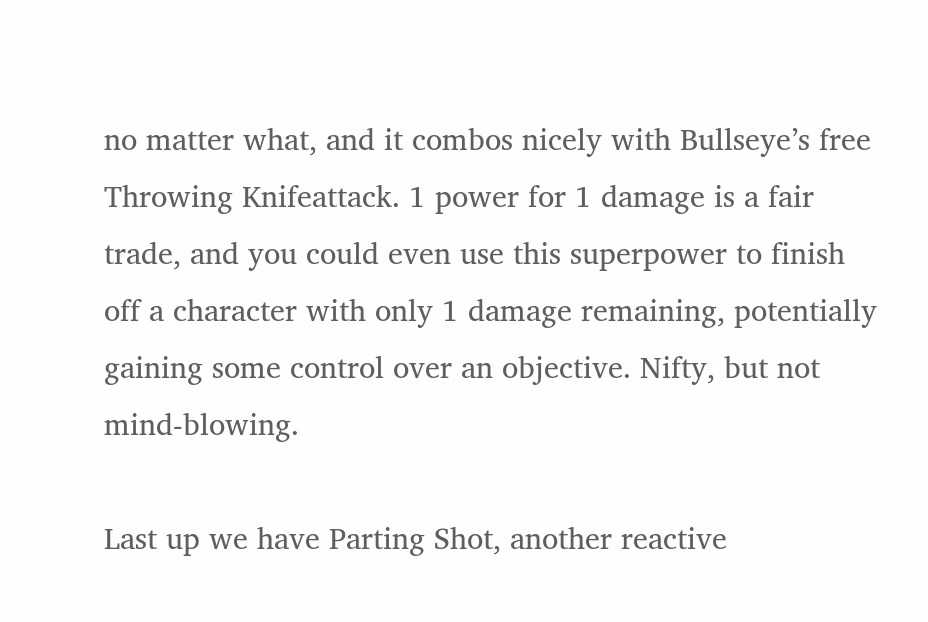no matter what, and it combos nicely with Bullseye’s free Throwing Knifeattack. 1 power for 1 damage is a fair trade, and you could even use this superpower to finish off a character with only 1 damage remaining, potentially gaining some control over an objective. Nifty, but not mind-blowing.

Last up we have Parting Shot, another reactive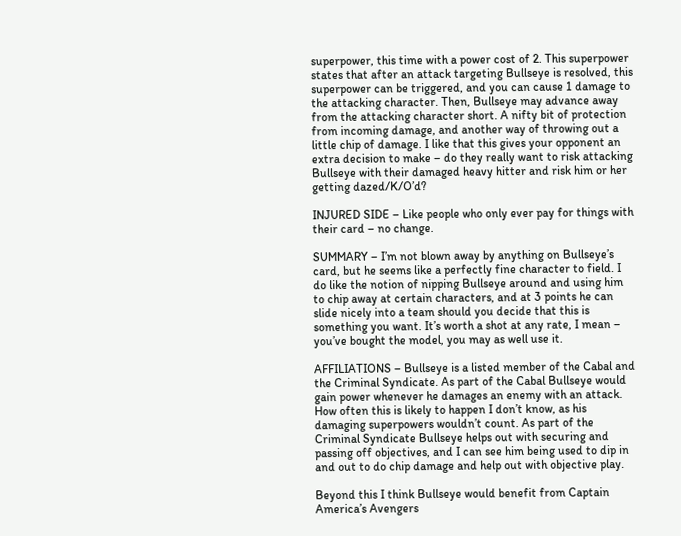superpower, this time with a power cost of 2. This superpower states that after an attack targeting Bullseye is resolved, this superpower can be triggered, and you can cause 1 damage to the attacking character. Then, Bullseye may advance away from the attacking character short. A nifty bit of protection from incoming damage, and another way of throwing out a little chip of damage. I like that this gives your opponent an extra decision to make – do they really want to risk attacking Bullseye with their damaged heavy hitter and risk him or her getting dazed/K/O’d?

INJURED SIDE – Like people who only ever pay for things with their card – no change.

SUMMARY – I’m not blown away by anything on Bullseye’s card, but he seems like a perfectly fine character to field. I do like the notion of nipping Bullseye around and using him to chip away at certain characters, and at 3 points he can slide nicely into a team should you decide that this is something you want. It’s worth a shot at any rate, I mean – you’ve bought the model, you may as well use it.

AFFILIATIONS – Bullseye is a listed member of the Cabal and the Criminal Syndicate. As part of the Cabal Bullseye would gain power whenever he damages an enemy with an attack. How often this is likely to happen I don’t know, as his damaging superpowers wouldn’t count. As part of the Criminal Syndicate Bullseye helps out with securing and passing off objectives, and I can see him being used to dip in and out to do chip damage and help out with objective play.

Beyond this I think Bullseye would benefit from Captain America’s Avengers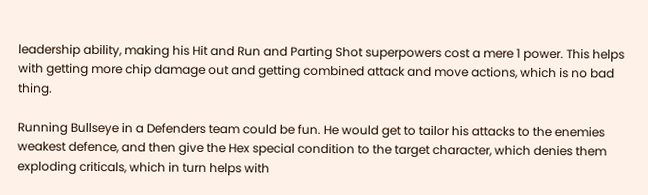leadership ability, making his Hit and Run and Parting Shot superpowers cost a mere 1 power. This helps with getting more chip damage out and getting combined attack and move actions, which is no bad thing.

Running Bullseye in a Defenders team could be fun. He would get to tailor his attacks to the enemies weakest defence, and then give the Hex special condition to the target character, which denies them exploding criticals, which in turn helps with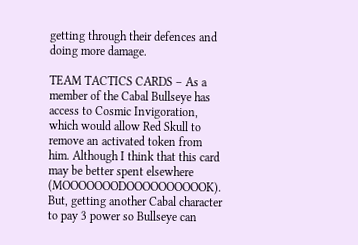getting through their defences and doing more damage.

TEAM TACTICS CARDS – As a member of the Cabal Bullseye has access to Cosmic Invigoration, which would allow Red Skull to remove an activated token from him. Although I think that this card may be better spent elsewhere (MOOOOOOODOOOOOOOOOOK). But, getting another Cabal character to pay 3 power so Bullseye can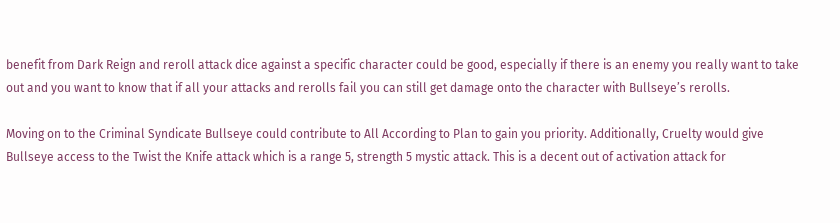benefit from Dark Reign and reroll attack dice against a specific character could be good, especially if there is an enemy you really want to take out and you want to know that if all your attacks and rerolls fail you can still get damage onto the character with Bullseye’s rerolls.

Moving on to the Criminal Syndicate Bullseye could contribute to All According to Plan to gain you priority. Additionally, Cruelty would give Bullseye access to the Twist the Knife attack which is a range 5, strength 5 mystic attack. This is a decent out of activation attack for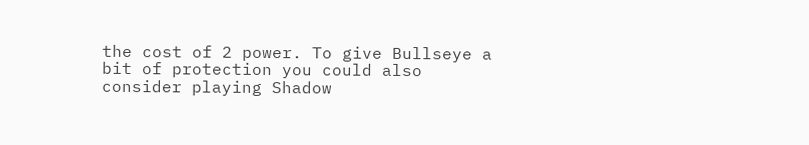the cost of 2 power. To give Bullseye a bit of protection you could also consider playing Shadow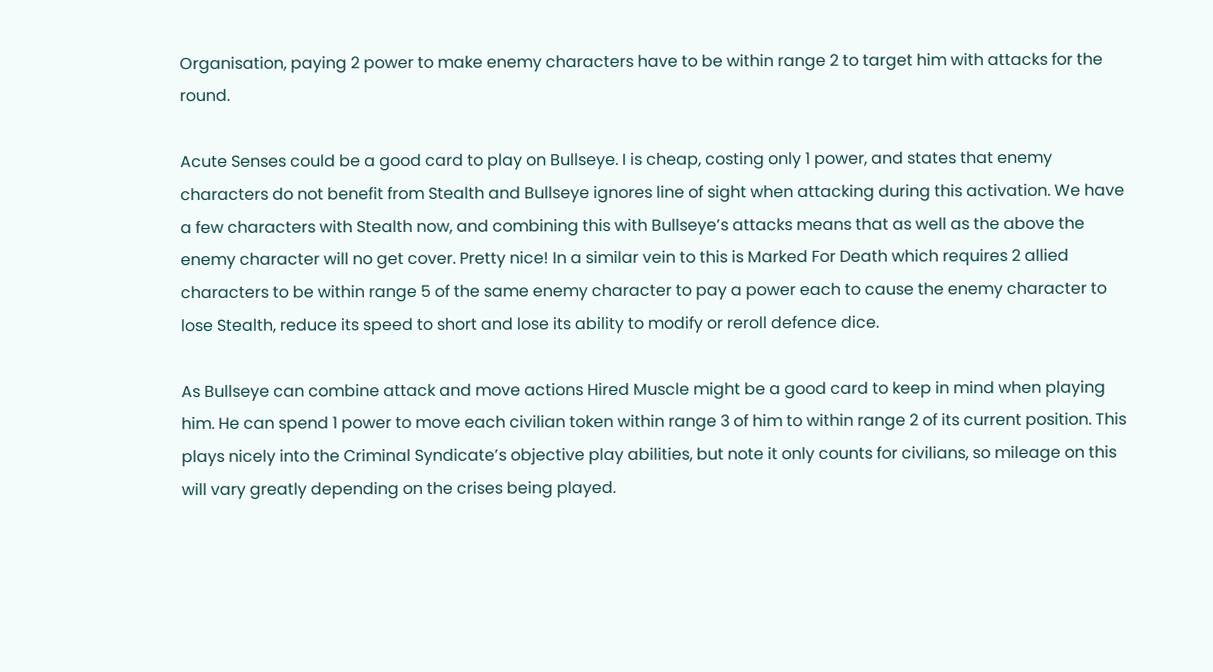Organisation, paying 2 power to make enemy characters have to be within range 2 to target him with attacks for the round.

Acute Senses could be a good card to play on Bullseye. I is cheap, costing only 1 power, and states that enemy characters do not benefit from Stealth and Bullseye ignores line of sight when attacking during this activation. We have a few characters with Stealth now, and combining this with Bullseye’s attacks means that as well as the above the enemy character will no get cover. Pretty nice! In a similar vein to this is Marked For Death which requires 2 allied characters to be within range 5 of the same enemy character to pay a power each to cause the enemy character to lose Stealth, reduce its speed to short and lose its ability to modify or reroll defence dice.

As Bullseye can combine attack and move actions Hired Muscle might be a good card to keep in mind when playing him. He can spend 1 power to move each civilian token within range 3 of him to within range 2 of its current position. This plays nicely into the Criminal Syndicate’s objective play abilities, but note it only counts for civilians, so mileage on this will vary greatly depending on the crises being played.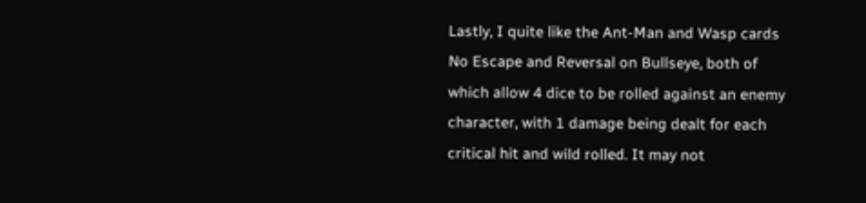Lastly, I quite like the Ant-Man and Wasp cards No Escape and Reversal on Bullseye, both of which allow 4 dice to be rolled against an enemy character, with 1 damage being dealt for each critical hit and wild rolled. It may not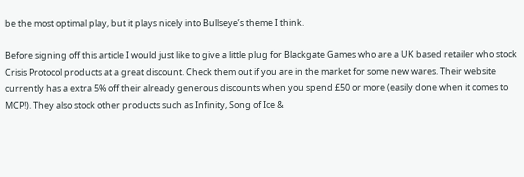be the most optimal play, but it plays nicely into Bullseye’s theme I think.

Before signing off this article I would just like to give a little plug for Blackgate Games who are a UK based retailer who stock Crisis Protocol products at a great discount. Check them out if you are in the market for some new wares. Their website currently has a extra 5% off their already generous discounts when you spend £50 or more (easily done when it comes to MCP!). They also stock other products such as Infinity, Song of Ice &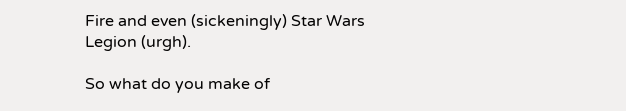Fire and even (sickeningly) Star Wars Legion (urgh).

So what do you make of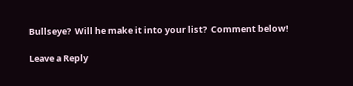Bullseye?  Will he make it into your list?  Comment below!

Leave a Reply